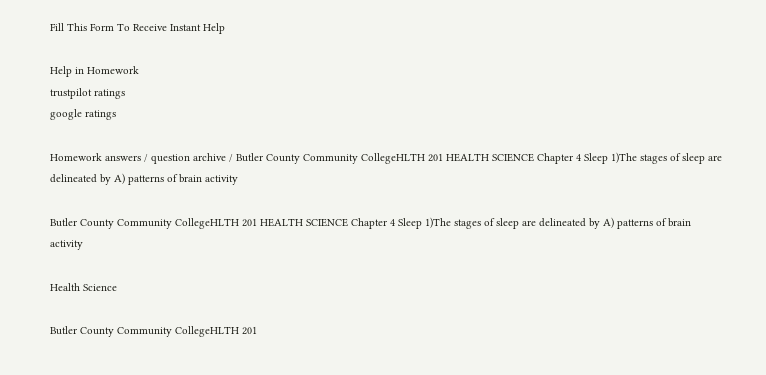Fill This Form To Receive Instant Help

Help in Homework
trustpilot ratings
google ratings

Homework answers / question archive / Butler County Community CollegeHLTH 201 HEALTH SCIENCE Chapter 4 Sleep 1)The stages of sleep are delineated by A) patterns of brain activity

Butler County Community CollegeHLTH 201 HEALTH SCIENCE Chapter 4 Sleep 1)The stages of sleep are delineated by A) patterns of brain activity

Health Science

Butler County Community CollegeHLTH 201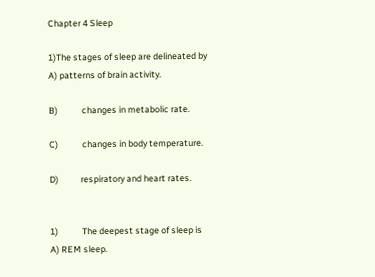Chapter 4 Sleep

1)The stages of sleep are delineated by A) patterns of brain activity.

B)            changes in metabolic rate.

C)            changes in body temperature.

D)           respiratory and heart rates.


1)            The deepest stage of sleep is A) REM sleep.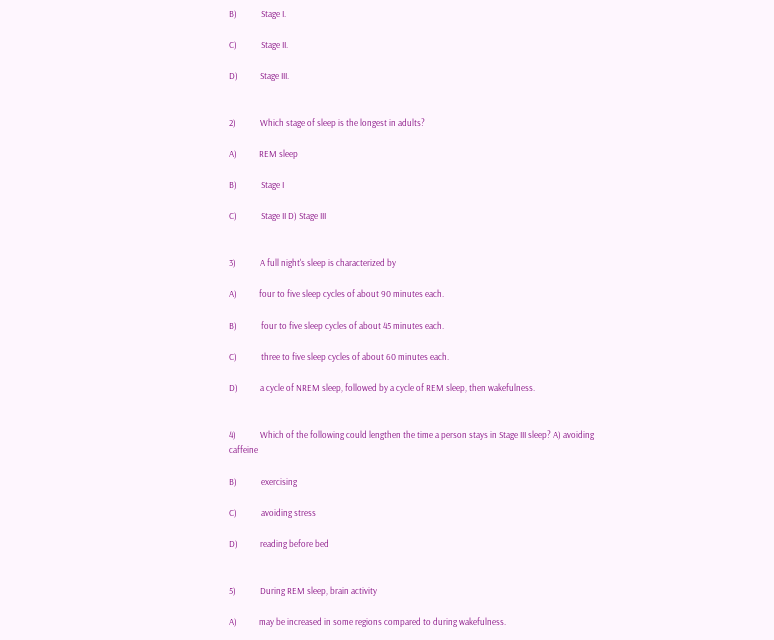B)            Stage I.

C)            Stage II.

D)           Stage III.


2)            Which stage of sleep is the longest in adults?

A)           REM sleep

B)            Stage I

C)            Stage II D) Stage III


3)            A full night's sleep is characterized by

A)           four to five sleep cycles of about 90 minutes each.

B)            four to five sleep cycles of about 45 minutes each.

C)            three to five sleep cycles of about 60 minutes each.

D)           a cycle of NREM sleep, followed by a cycle of REM sleep, then wakefulness.


4)            Which of the following could lengthen the time a person stays in Stage III sleep? A) avoiding caffeine

B)            exercising

C)            avoiding stress

D)           reading before bed


5)            During REM sleep, brain activity

A)           may be increased in some regions compared to during wakefulness.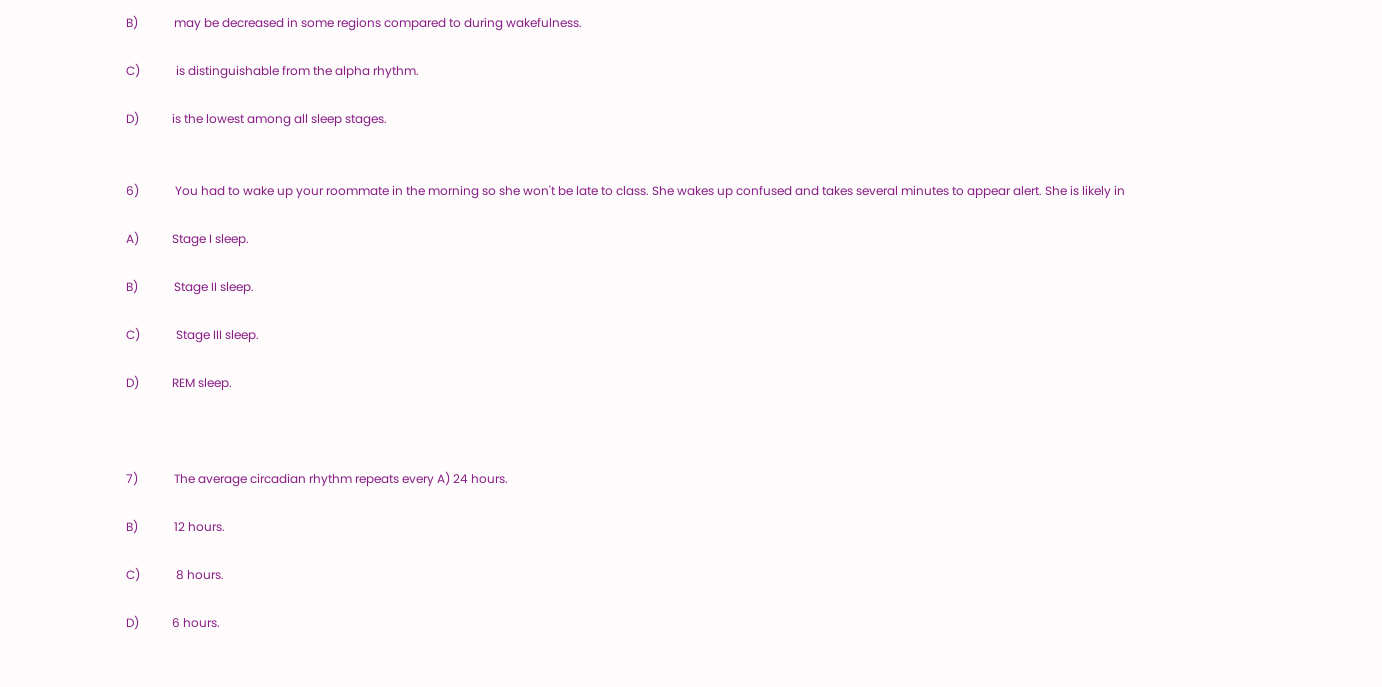B)            may be decreased in some regions compared to during wakefulness.

C)            is distinguishable from the alpha rhythm.

D)           is the lowest among all sleep stages.


6)            You had to wake up your roommate in the morning so she won't be late to class. She wakes up confused and takes several minutes to appear alert. She is likely in

A)           Stage I sleep.

B)            Stage II sleep.

C)            Stage III sleep.

D)           REM sleep.



7)            The average circadian rhythm repeats every A) 24 hours.

B)            12 hours.

C)            8 hours.

D)           6 hours.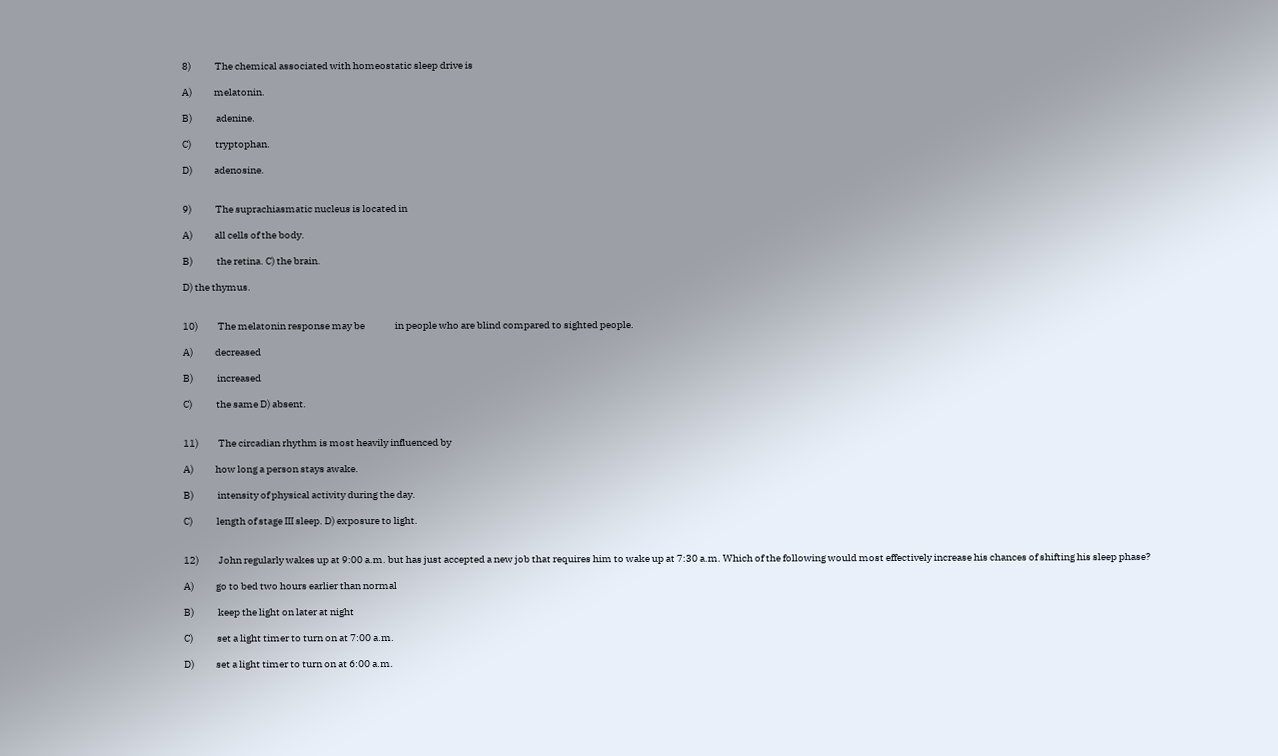8)            The chemical associated with homeostatic sleep drive is

A)           melatonin.

B)            adenine.

C)            tryptophan.

D)           adenosine.


9)            The suprachiasmatic nucleus is located in

A)           all cells of the body.

B)            the retina. C) the brain.

D) the thymus.


10)          The melatonin response may be               in people who are blind compared to sighted people.

A)           decreased

B)            increased

C)            the same D) absent.


11)          The circadian rhythm is most heavily influenced by

A)           how long a person stays awake.

B)            intensity of physical activity during the day.

C)            length of stage III sleep. D) exposure to light.


12)          John regularly wakes up at 9:00 a.m. but has just accepted a new job that requires him to wake up at 7:30 a.m. Which of the following would most effectively increase his chances of shifting his sleep phase?

A)           go to bed two hours earlier than normal

B)            keep the light on later at night

C)            set a light timer to turn on at 7:00 a.m.

D)           set a light timer to turn on at 6:00 a.m.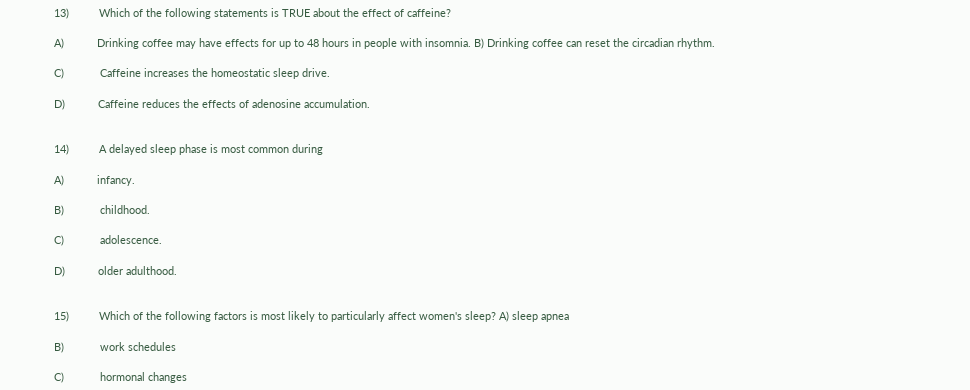13)          Which of the following statements is TRUE about the effect of caffeine?

A)           Drinking coffee may have effects for up to 48 hours in people with insomnia. B) Drinking coffee can reset the circadian rhythm.

C)            Caffeine increases the homeostatic sleep drive.

D)           Caffeine reduces the effects of adenosine accumulation.


14)          A delayed sleep phase is most common during

A)           infancy.

B)            childhood.

C)            adolescence.

D)           older adulthood.


15)          Which of the following factors is most likely to particularly affect women's sleep? A) sleep apnea

B)            work schedules

C)            hormonal changes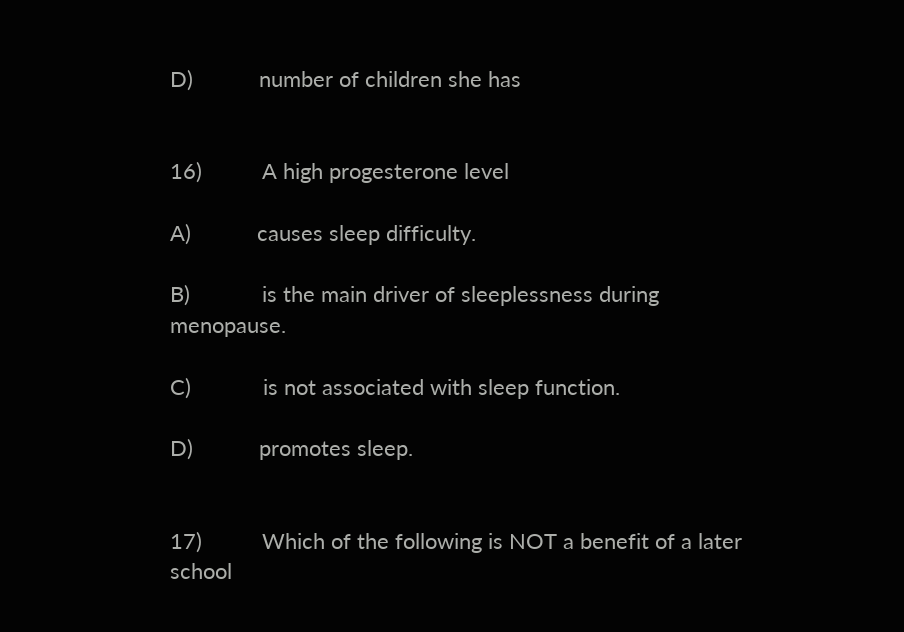D)           number of children she has


16)          A high progesterone level

A)           causes sleep difficulty.

B)            is the main driver of sleeplessness during menopause.

C)            is not associated with sleep function.

D)           promotes sleep.


17)          Which of the following is NOT a benefit of a later school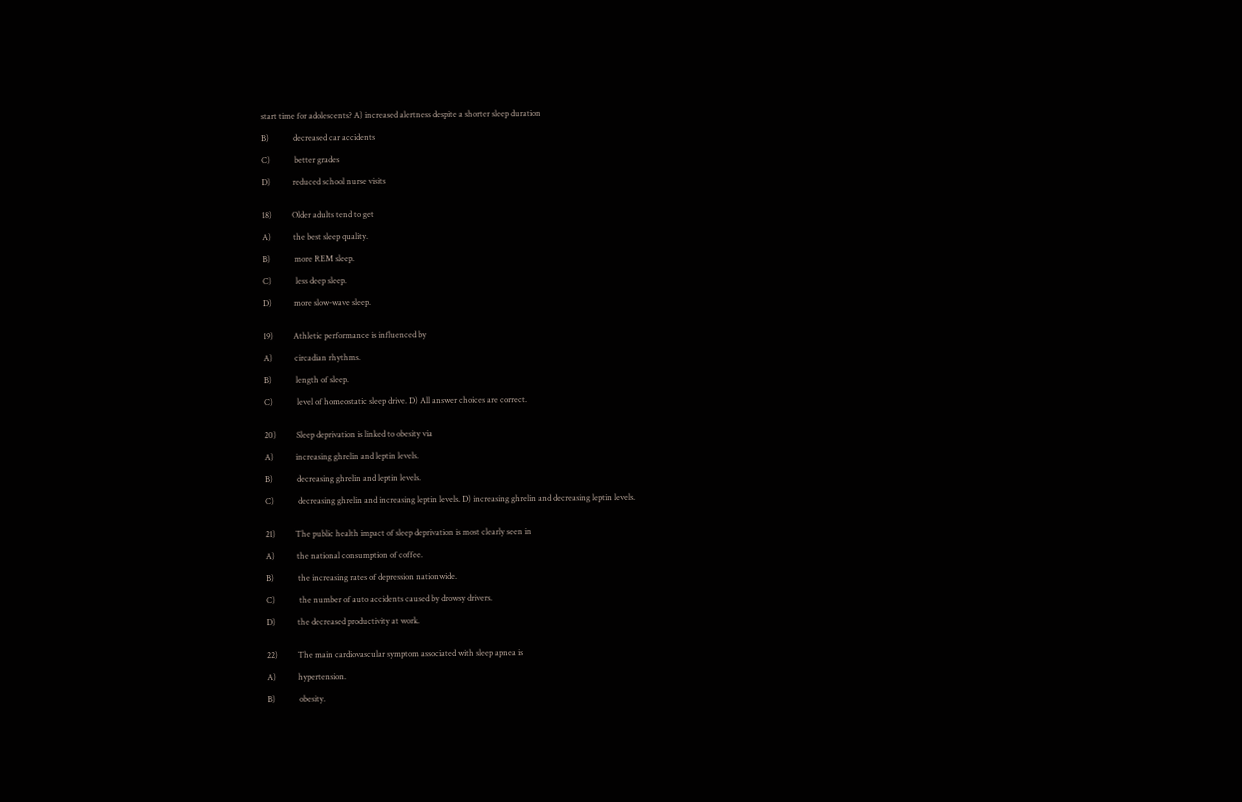start time for adolescents? A) increased alertness despite a shorter sleep duration

B)            decreased car accidents

C)            better grades

D)           reduced school nurse visits


18)          Older adults tend to get

A)           the best sleep quality.

B)            more REM sleep.

C)            less deep sleep.

D)           more slow-wave sleep.


19)          Athletic performance is influenced by

A)           circadian rhythms.

B)            length of sleep.

C)            level of homeostatic sleep drive. D) All answer choices are correct.


20)          Sleep deprivation is linked to obesity via

A)           increasing ghrelin and leptin levels.

B)            decreasing ghrelin and leptin levels.

C)            decreasing ghrelin and increasing leptin levels. D) increasing ghrelin and decreasing leptin levels.


21)          The public health impact of sleep deprivation is most clearly seen in

A)           the national consumption of coffee.

B)            the increasing rates of depression nationwide.

C)            the number of auto accidents caused by drowsy drivers.

D)           the decreased productivity at work.


22)          The main cardiovascular symptom associated with sleep apnea is

A)           hypertension.

B)            obesity.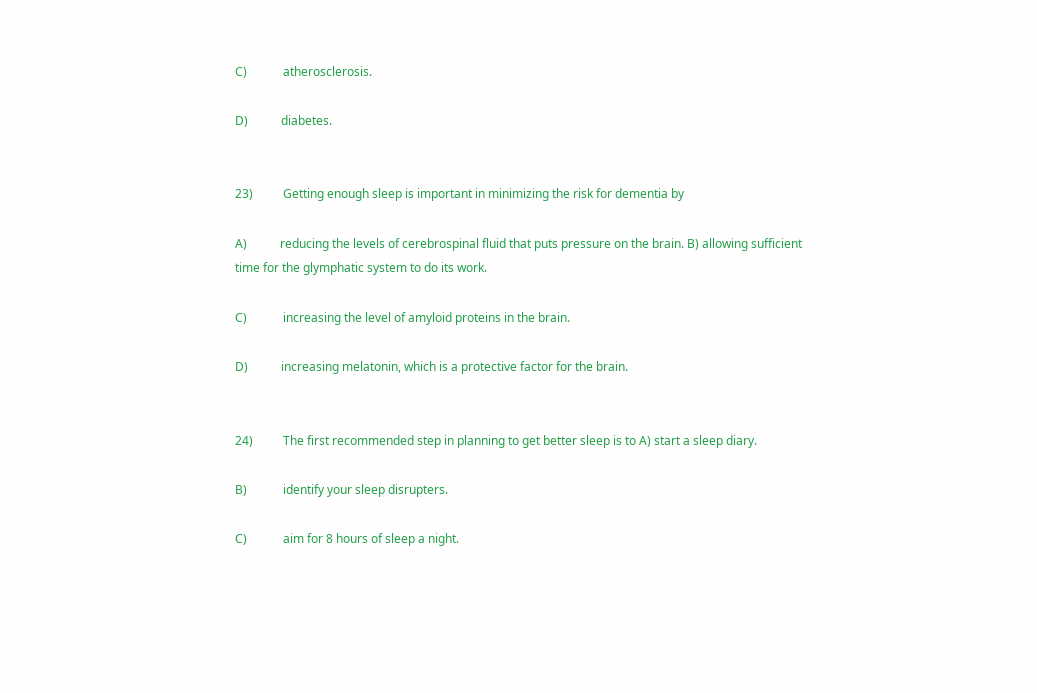C)            atherosclerosis.

D)           diabetes.


23)          Getting enough sleep is important in minimizing the risk for dementia by

A)           reducing the levels of cerebrospinal fluid that puts pressure on the brain. B) allowing sufficient time for the glymphatic system to do its work.

C)            increasing the level of amyloid proteins in the brain.

D)           increasing melatonin, which is a protective factor for the brain.


24)          The first recommended step in planning to get better sleep is to A) start a sleep diary.

B)            identify your sleep disrupters.

C)            aim for 8 hours of sleep a night.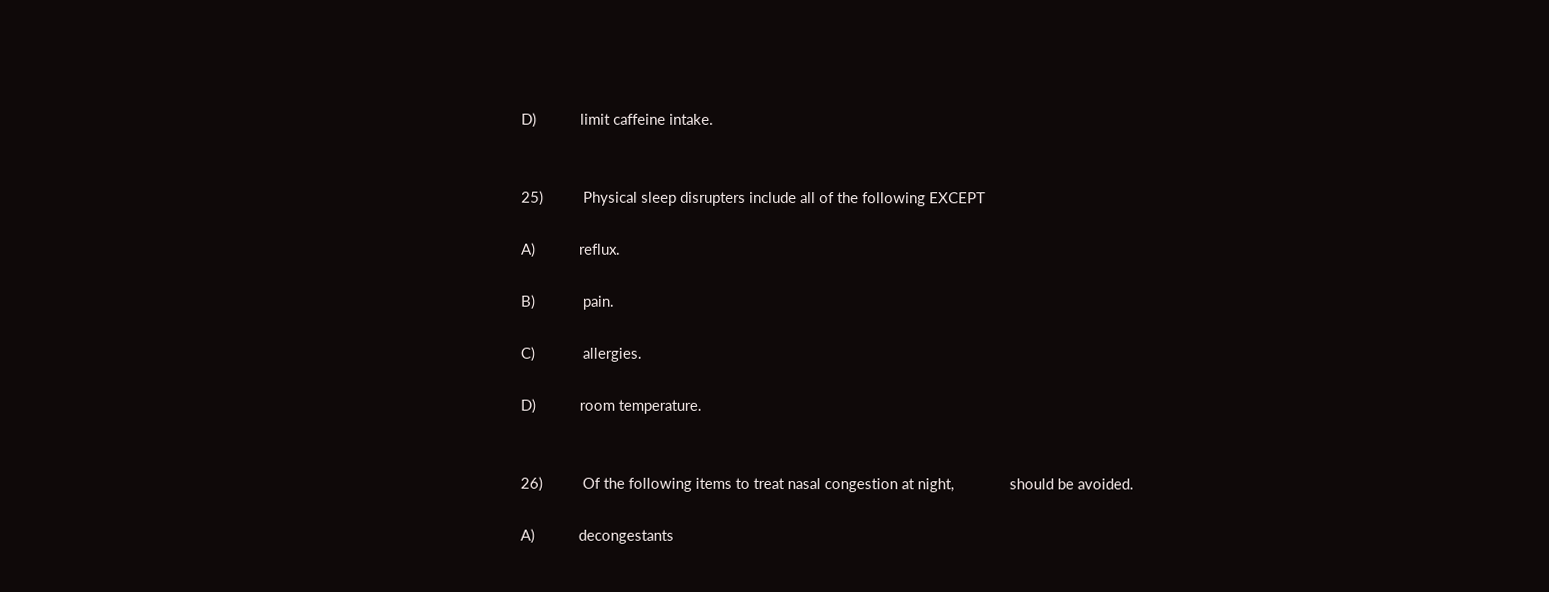D)           limit caffeine intake.


25)          Physical sleep disrupters include all of the following EXCEPT

A)           reflux.

B)            pain.

C)            allergies.

D)           room temperature.


26)          Of the following items to treat nasal congestion at night,              should be avoided.

A)           decongestants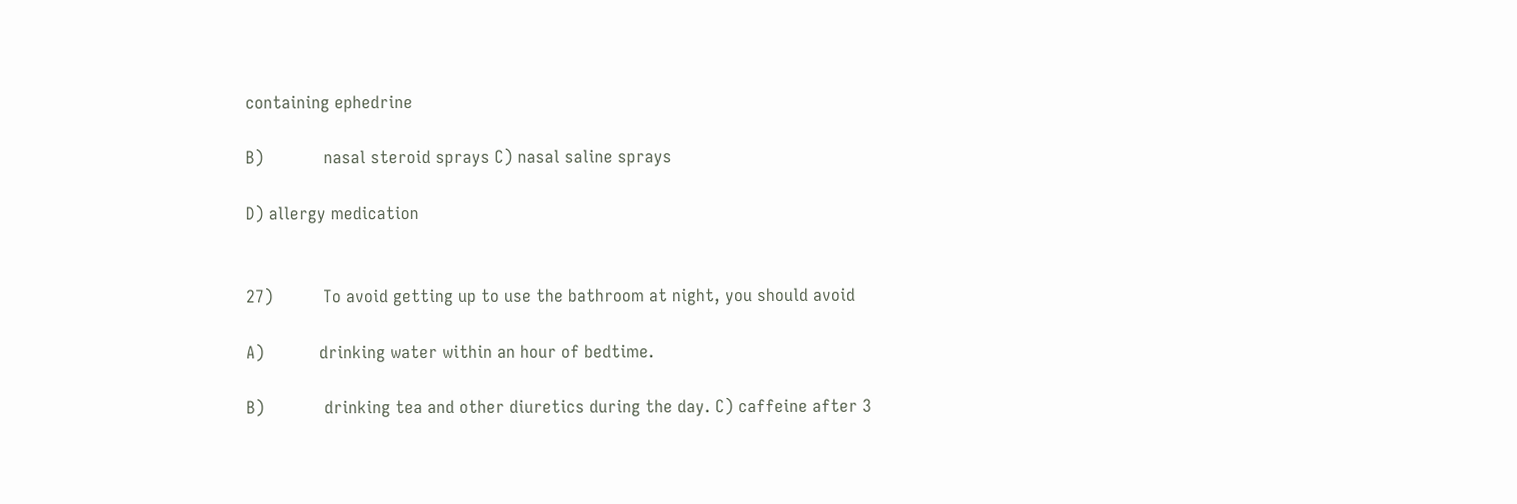containing ephedrine

B)            nasal steroid sprays C) nasal saline sprays

D) allergy medication


27)          To avoid getting up to use the bathroom at night, you should avoid

A)           drinking water within an hour of bedtime.

B)            drinking tea and other diuretics during the day. C) caffeine after 3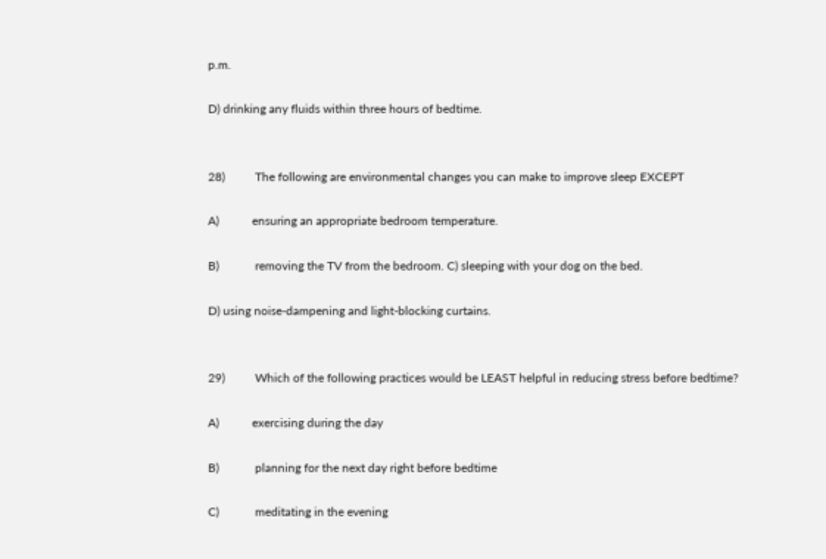p.m.

D) drinking any fluids within three hours of bedtime.


28)          The following are environmental changes you can make to improve sleep EXCEPT

A)           ensuring an appropriate bedroom temperature.

B)            removing the TV from the bedroom. C) sleeping with your dog on the bed.

D) using noise-dampening and light-blocking curtains.


29)          Which of the following practices would be LEAST helpful in reducing stress before bedtime?

A)           exercising during the day

B)            planning for the next day right before bedtime

C)            meditating in the evening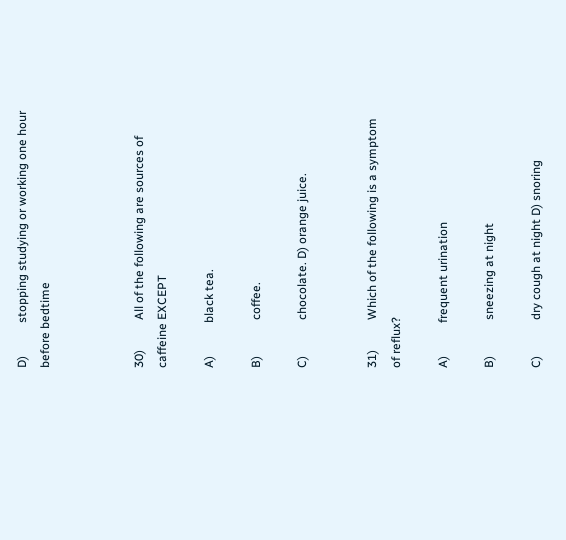D)           stopping studying or working one hour before bedtime



30)          All of the following are sources of caffeine EXCEPT

A)           black tea.

B)            coffee.

C)            chocolate. D) orange juice.


31)          Which of the following is a symptom of reflux?

A)           frequent urination

B)            sneezing at night

C)            dry cough at night D) snoring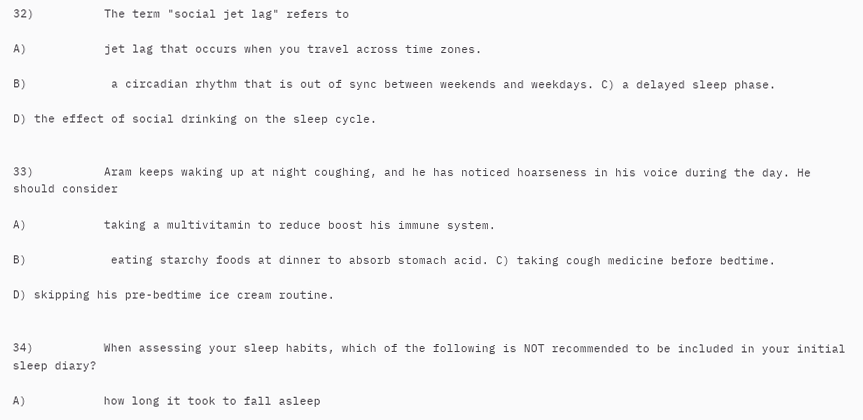32)          The term "social jet lag" refers to

A)           jet lag that occurs when you travel across time zones.

B)            a circadian rhythm that is out of sync between weekends and weekdays. C) a delayed sleep phase.

D) the effect of social drinking on the sleep cycle.


33)          Aram keeps waking up at night coughing, and he has noticed hoarseness in his voice during the day. He should consider

A)           taking a multivitamin to reduce boost his immune system.

B)            eating starchy foods at dinner to absorb stomach acid. C) taking cough medicine before bedtime.

D) skipping his pre-bedtime ice cream routine.


34)          When assessing your sleep habits, which of the following is NOT recommended to be included in your initial sleep diary?

A)           how long it took to fall asleep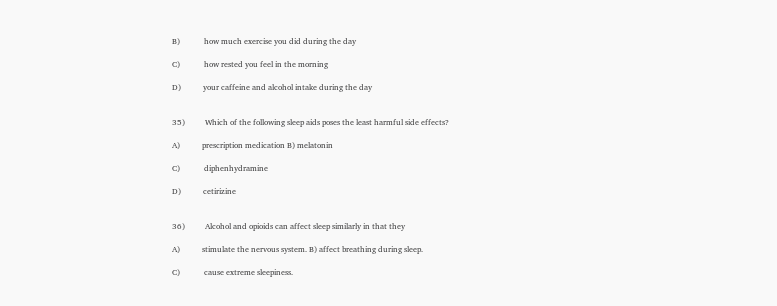B)            how much exercise you did during the day

C)            how rested you feel in the morning

D)           your caffeine and alcohol intake during the day


35)          Which of the following sleep aids poses the least harmful side effects?

A)           prescription medication B) melatonin

C)            diphenhydramine

D)           cetirizine


36)          Alcohol and opioids can affect sleep similarly in that they

A)           stimulate the nervous system. B) affect breathing during sleep.

C)            cause extreme sleepiness.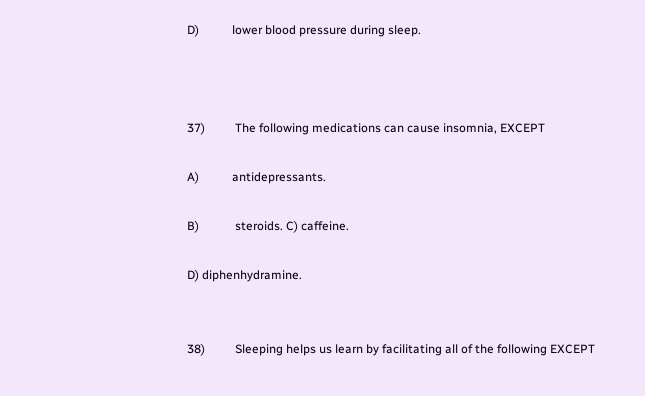D)           lower blood pressure during sleep.



37)          The following medications can cause insomnia, EXCEPT

A)           antidepressants.

B)            steroids. C) caffeine.

D) diphenhydramine.


38)          Sleeping helps us learn by facilitating all of the following EXCEPT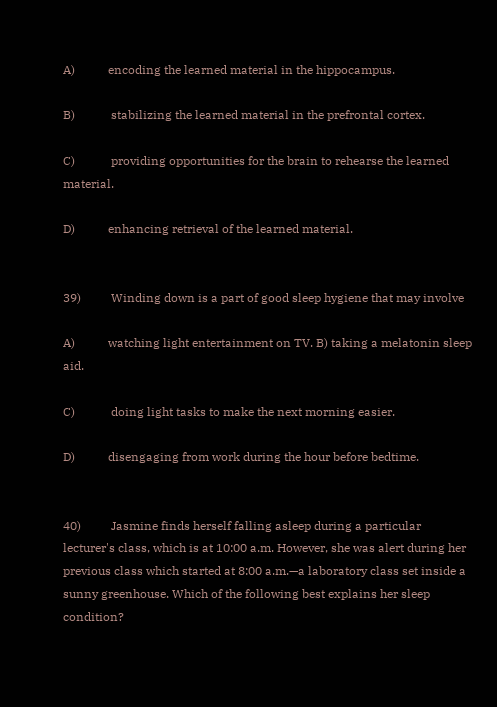A)           encoding the learned material in the hippocampus.

B)            stabilizing the learned material in the prefrontal cortex.

C)            providing opportunities for the brain to rehearse the learned material.

D)           enhancing retrieval of the learned material.


39)          Winding down is a part of good sleep hygiene that may involve

A)           watching light entertainment on TV. B) taking a melatonin sleep aid.

C)            doing light tasks to make the next morning easier.

D)           disengaging from work during the hour before bedtime.


40)          Jasmine finds herself falling asleep during a particular lecturer's class, which is at 10:00 a.m. However, she was alert during her previous class which started at 8:00 a.m.—a laboratory class set inside a sunny greenhouse. Which of the following best explains her sleep condition?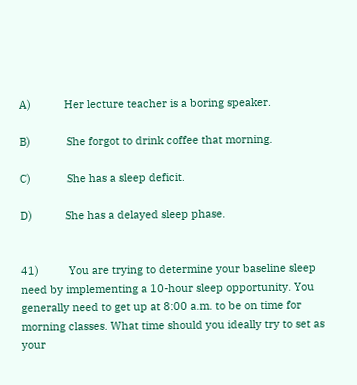A)           Her lecture teacher is a boring speaker.

B)            She forgot to drink coffee that morning.

C)            She has a sleep deficit.

D)           She has a delayed sleep phase.


41)          You are trying to determine your baseline sleep need by implementing a 10-hour sleep opportunity. You generally need to get up at 8:00 a.m. to be on time for morning classes. What time should you ideally try to set as your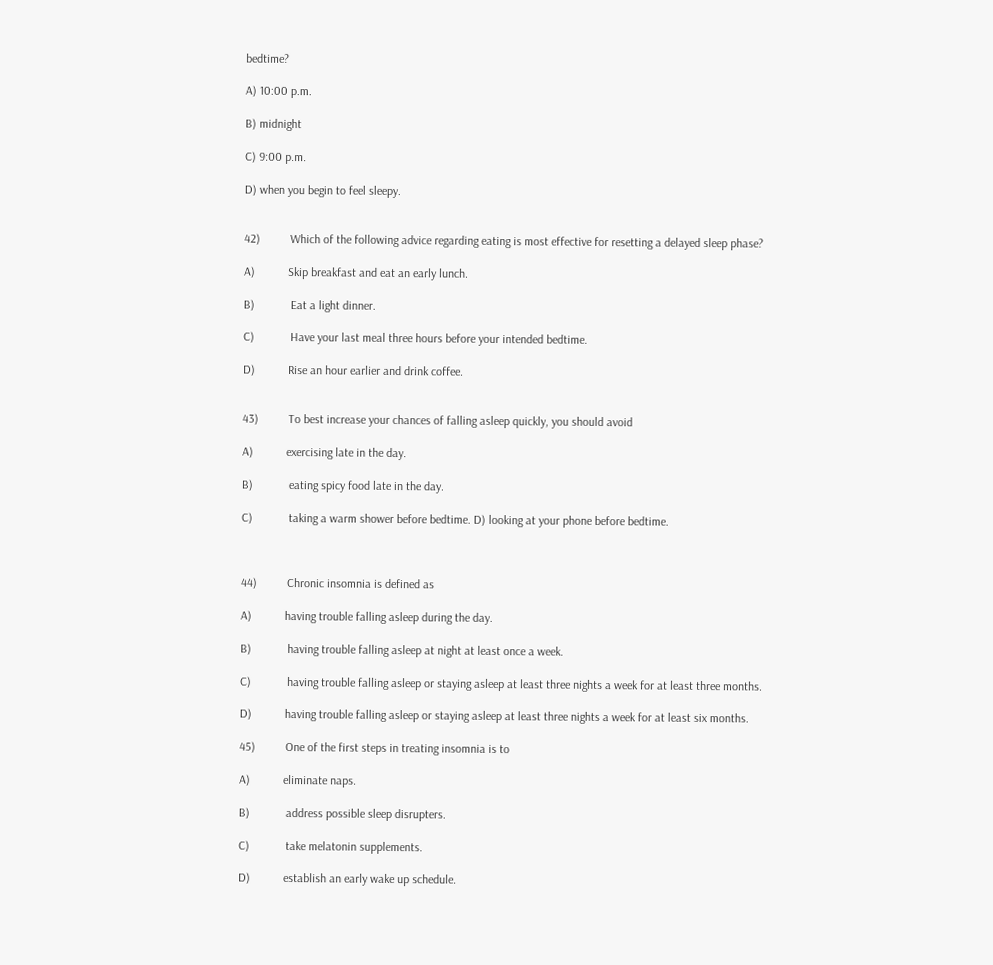bedtime?

A) 10:00 p.m.

B) midnight

C) 9:00 p.m.

D) when you begin to feel sleepy.


42)          Which of the following advice regarding eating is most effective for resetting a delayed sleep phase?

A)           Skip breakfast and eat an early lunch.

B)            Eat a light dinner.

C)            Have your last meal three hours before your intended bedtime.

D)           Rise an hour earlier and drink coffee.


43)          To best increase your chances of falling asleep quickly, you should avoid

A)           exercising late in the day.

B)            eating spicy food late in the day.

C)            taking a warm shower before bedtime. D) looking at your phone before bedtime.



44)          Chronic insomnia is defined as

A)           having trouble falling asleep during the day.

B)            having trouble falling asleep at night at least once a week.

C)            having trouble falling asleep or staying asleep at least three nights a week for at least three months.

D)           having trouble falling asleep or staying asleep at least three nights a week for at least six months.

45)          One of the first steps in treating insomnia is to

A)           eliminate naps.

B)            address possible sleep disrupters.

C)            take melatonin supplements.

D)           establish an early wake up schedule.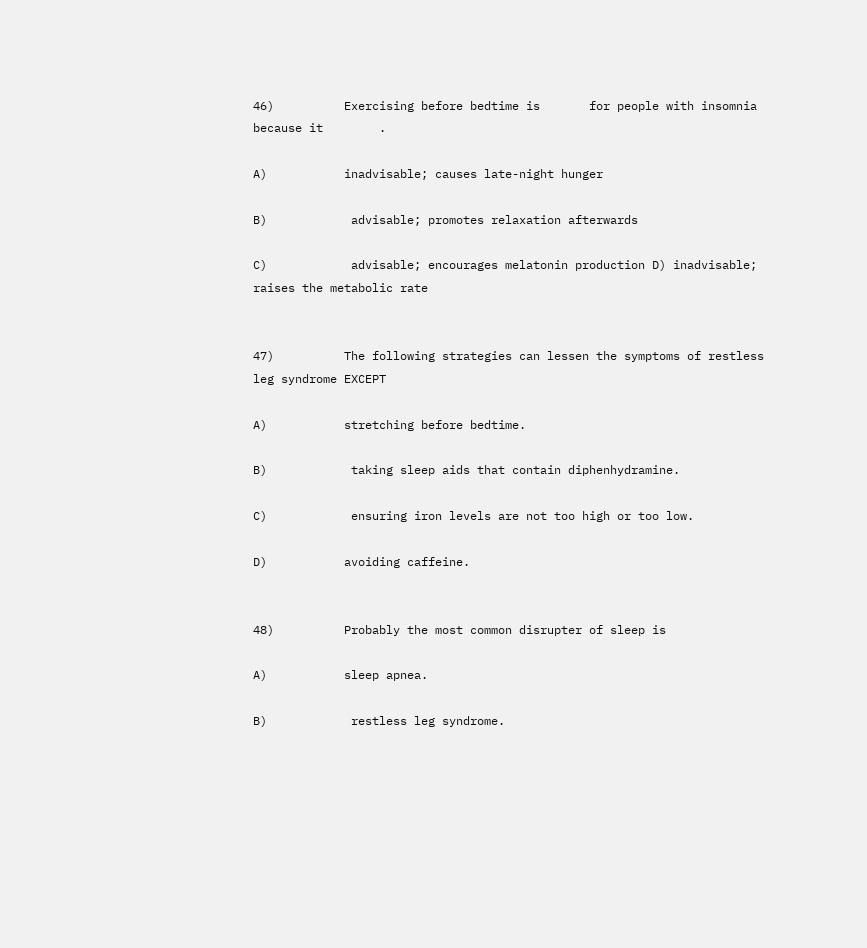46)          Exercising before bedtime is       for people with insomnia because it        .

A)           inadvisable; causes late-night hunger

B)            advisable; promotes relaxation afterwards

C)            advisable; encourages melatonin production D) inadvisable; raises the metabolic rate


47)          The following strategies can lessen the symptoms of restless leg syndrome EXCEPT

A)           stretching before bedtime.

B)            taking sleep aids that contain diphenhydramine.

C)            ensuring iron levels are not too high or too low.

D)           avoiding caffeine.


48)          Probably the most common disrupter of sleep is

A)           sleep apnea.

B)            restless leg syndrome.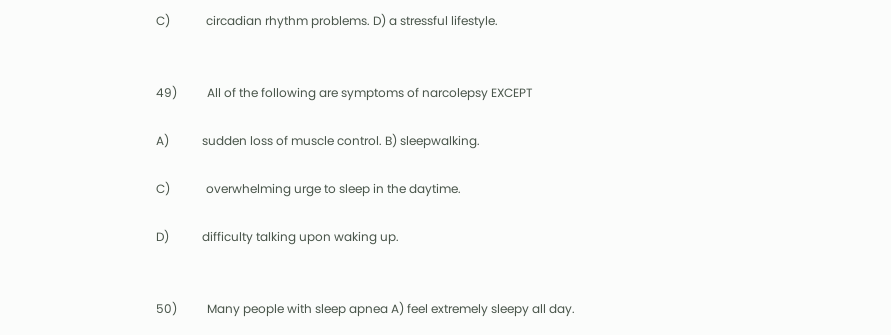C)            circadian rhythm problems. D) a stressful lifestyle.


49)          All of the following are symptoms of narcolepsy EXCEPT

A)           sudden loss of muscle control. B) sleepwalking.

C)            overwhelming urge to sleep in the daytime.

D)           difficulty talking upon waking up.


50)          Many people with sleep apnea A) feel extremely sleepy all day.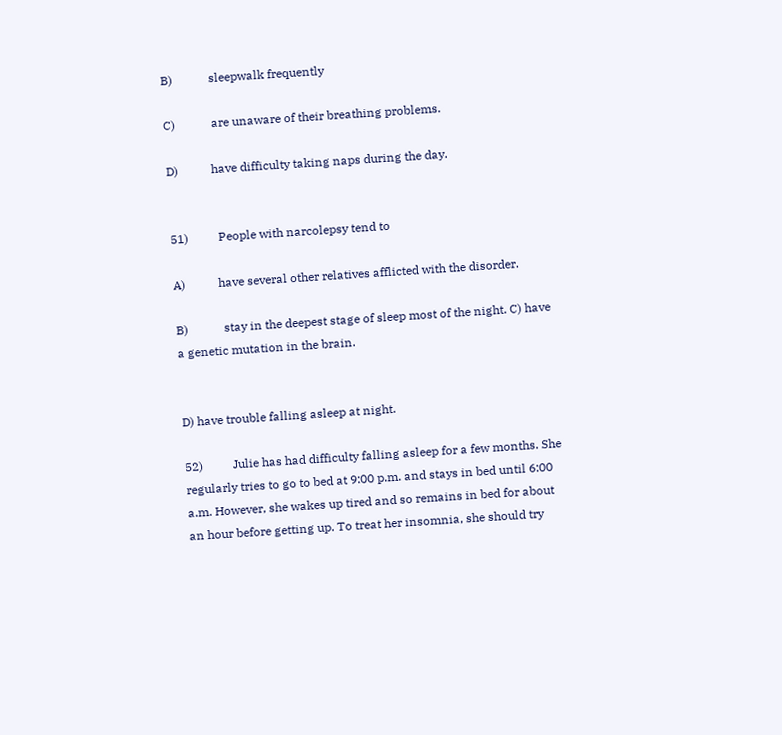B)            sleepwalk frequently

C)            are unaware of their breathing problems.

D)           have difficulty taking naps during the day.


51)          People with narcolepsy tend to

A)           have several other relatives afflicted with the disorder.

B)            stay in the deepest stage of sleep most of the night. C) have a genetic mutation in the brain.


D) have trouble falling asleep at night.

52)          Julie has had difficulty falling asleep for a few months. She regularly tries to go to bed at 9:00 p.m. and stays in bed until 6:00 a.m. However, she wakes up tired and so remains in bed for about an hour before getting up. To treat her insomnia, she should try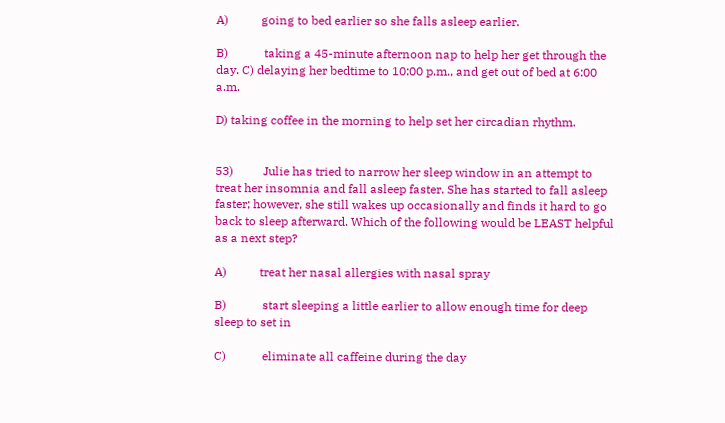A)           going to bed earlier so she falls asleep earlier.

B)            taking a 45-minute afternoon nap to help her get through the day. C) delaying her bedtime to 10:00 p.m., and get out of bed at 6:00 a.m.

D) taking coffee in the morning to help set her circadian rhythm.


53)          Julie has tried to narrow her sleep window in an attempt to treat her insomnia and fall asleep faster. She has started to fall asleep faster; however, she still wakes up occasionally and finds it hard to go back to sleep afterward. Which of the following would be LEAST helpful as a next step?

A)           treat her nasal allergies with nasal spray

B)            start sleeping a little earlier to allow enough time for deep sleep to set in

C)            eliminate all caffeine during the day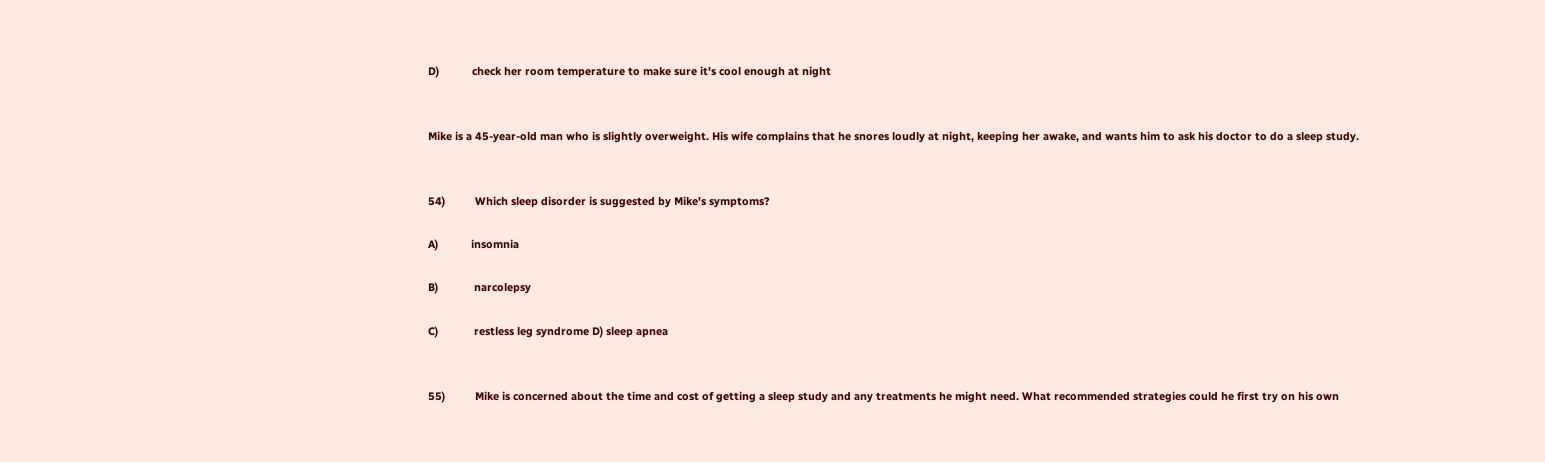D)           check her room temperature to make sure it's cool enough at night


Mike is a 45-year-old man who is slightly overweight. His wife complains that he snores loudly at night, keeping her awake, and wants him to ask his doctor to do a sleep study.


54)          Which sleep disorder is suggested by Mike's symptoms?

A)           insomnia

B)            narcolepsy

C)            restless leg syndrome D) sleep apnea


55)          Mike is concerned about the time and cost of getting a sleep study and any treatments he might need. What recommended strategies could he first try on his own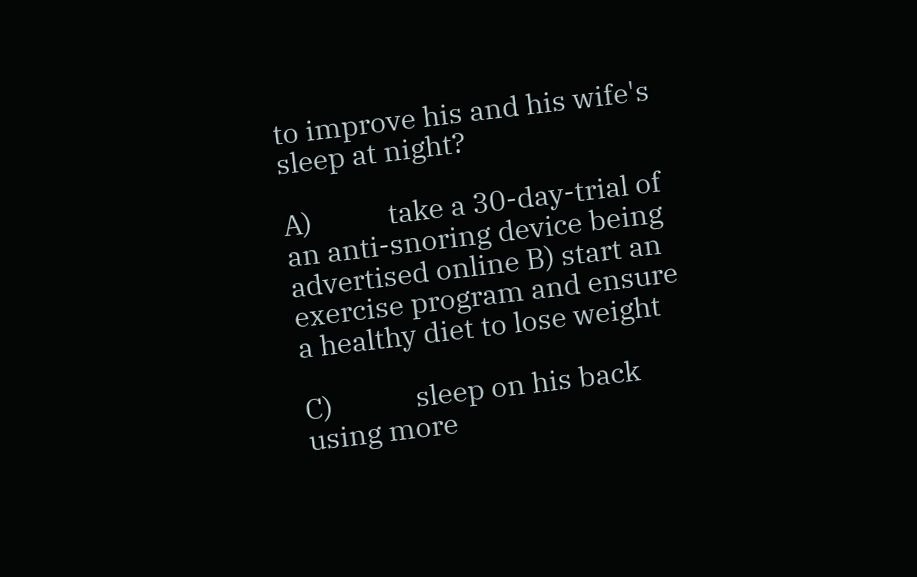to improve his and his wife's sleep at night?

A)           take a 30-day-trial of an anti-snoring device being advertised online B) start an exercise program and ensure a healthy diet to lose weight

C)            sleep on his back using more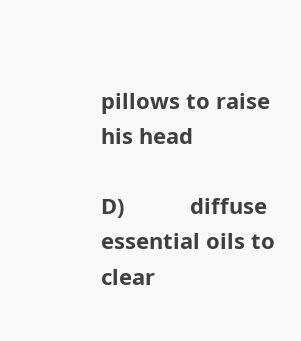pillows to raise his head

D)           diffuse essential oils to clear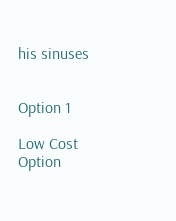his sinuses


Option 1

Low Cost Option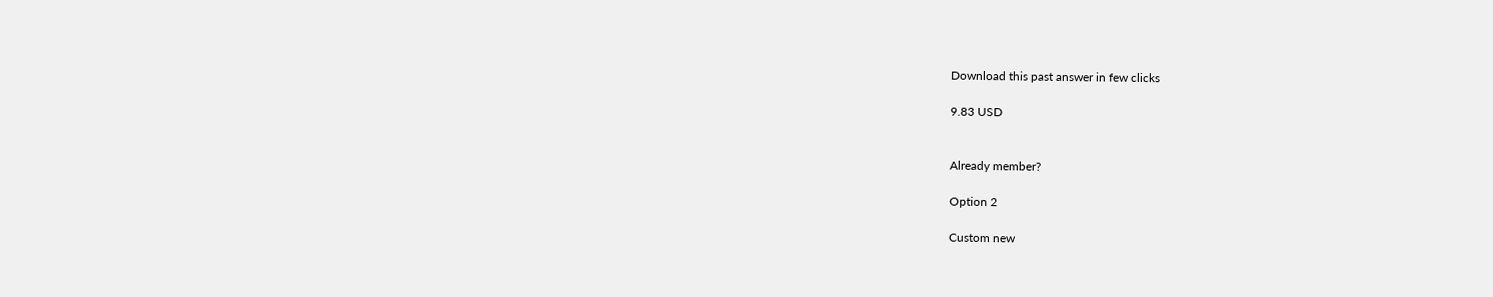Download this past answer in few clicks

9.83 USD


Already member?

Option 2

Custom new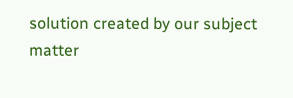solution created by our subject matter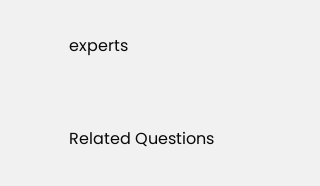experts


Related Questions